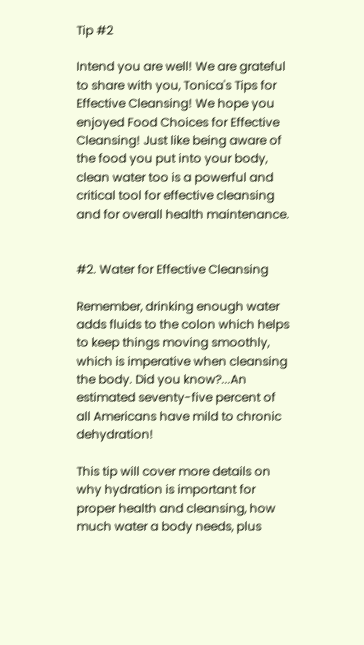Tip #2

Intend you are well! We are grateful to share with you, Tonica's Tips for Effective Cleansing! We hope you enjoyed Food Choices for Effective Cleansing! Just like being aware of the food you put into your body, clean water too is a powerful and critical tool for effective cleansing and for overall health maintenance.


#2. Water for Effective Cleansing

Remember, drinking enough water adds fluids to the colon which helps to keep things moving smoothly, which is imperative when cleansing the body. Did you know?...An estimated seventy-five percent of all Americans have mild to chronic dehydration!

This tip will cover more details on why hydration is important for proper health and cleansing, how much water a body needs, plus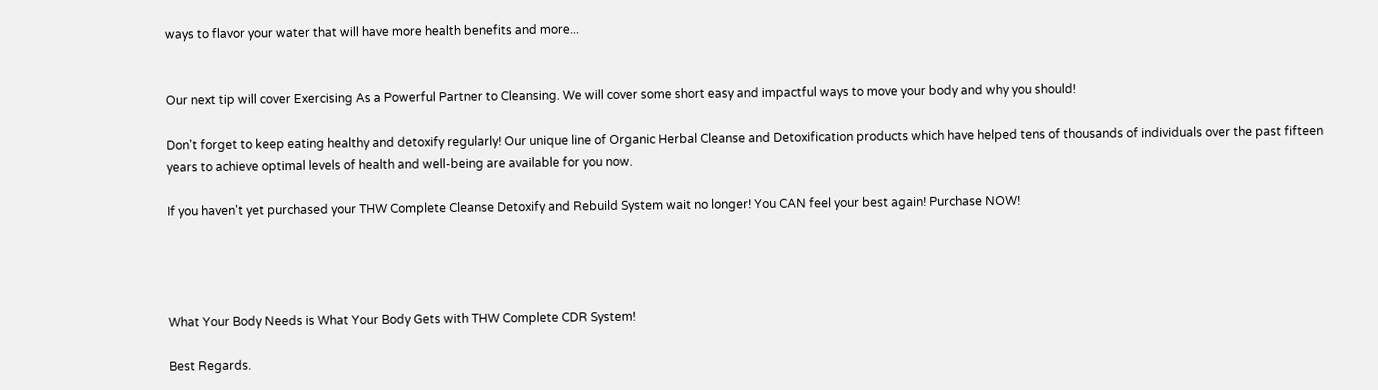ways to flavor your water that will have more health benefits and more...


Our next tip will cover Exercising As a Powerful Partner to Cleansing. We will cover some short easy and impactful ways to move your body and why you should!

Don't forget to keep eating healthy and detoxify regularly! Our unique line of Organic Herbal Cleanse and Detoxification products which have helped tens of thousands of individuals over the past fifteen years to achieve optimal levels of health and well-being are available for you now.

If you haven't yet purchased your THW Complete Cleanse Detoxify and Rebuild System wait no longer! You CAN feel your best again! Purchase NOW!




What Your Body Needs is What Your Body Gets with THW Complete CDR System!

Best Regards.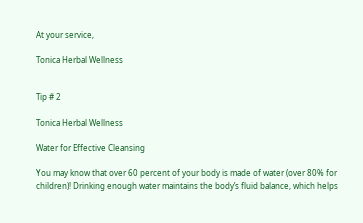At your service,

Tonica Herbal Wellness


Tip # 2

Tonica Herbal Wellness

Water for Effective Cleansing

You may know that over 60 percent of your body is made of water (over 80% for children)! Drinking enough water maintains the body’s fluid balance, which helps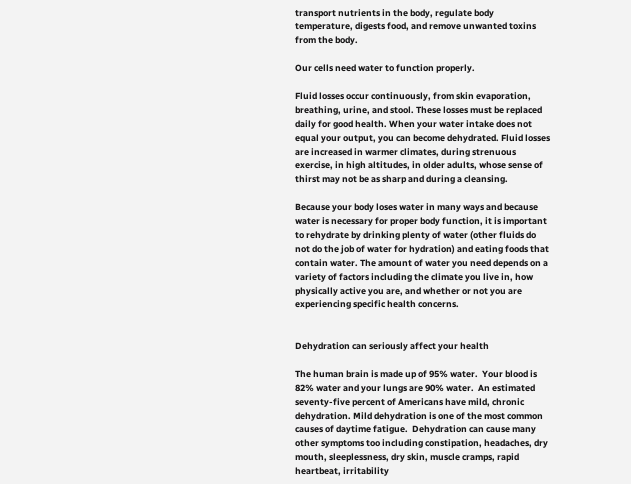transport nutrients in the body, regulate body temperature, digests food, and remove unwanted toxins from the body.

Our cells need water to function properly.

Fluid losses occur continuously, from skin evaporation, breathing, urine, and stool. These losses must be replaced daily for good health. When your water intake does not equal your output, you can become dehydrated. Fluid losses are increased in warmer climates, during strenuous exercise, in high altitudes, in older adults, whose sense of thirst may not be as sharp and during a cleansing.

Because your body loses water in many ways and because water is necessary for proper body function, it is important to rehydrate by drinking plenty of water (other fluids do not do the job of water for hydration) and eating foods that contain water. The amount of water you need depends on a variety of factors including the climate you live in, how physically active you are, and whether or not you are experiencing specific health concerns.


Dehydration can seriously affect your health

The human brain is made up of 95% water.  Your blood is 82% water and your lungs are 90% water.  An estimated seventy-five percent of Americans have mild, chronic dehydration. Mild dehydration is one of the most common causes of daytime fatigue.  Dehydration can cause many other symptoms too including constipation, headaches, dry mouth, sleeplessness, dry skin, muscle cramps, rapid heartbeat, irritability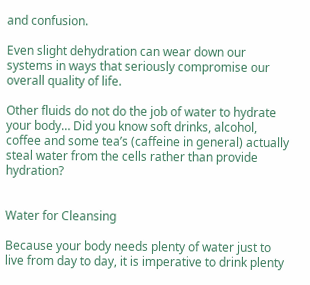and confusion.

Even slight dehydration can wear down our systems in ways that seriously compromise our overall quality of life.

Other fluids do not do the job of water to hydrate your body… Did you know soft drinks, alcohol, coffee and some tea’s (caffeine in general) actually steal water from the cells rather than provide hydration?


Water for Cleansing

Because your body needs plenty of water just to live from day to day, it is imperative to drink plenty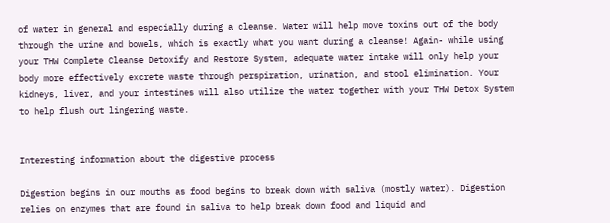of water in general and especially during a cleanse. Water will help move toxins out of the body through the urine and bowels, which is exactly what you want during a cleanse! Again- while using your THW Complete Cleanse Detoxify and Restore System, adequate water intake will only help your body more effectively excrete waste through perspiration, urination, and stool elimination. Your kidneys, liver, and your intestines will also utilize the water together with your THW Detox System to help flush out lingering waste.


Interesting information about the digestive process

Digestion begins in our mouths as food begins to break down with saliva (mostly water). Digestion relies on enzymes that are found in saliva to help break down food and liquid and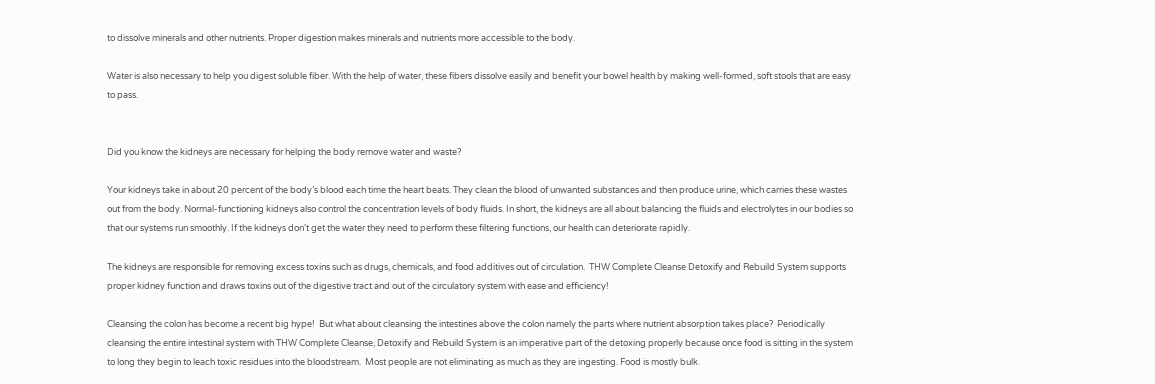to dissolve minerals and other nutrients. Proper digestion makes minerals and nutrients more accessible to the body.

Water is also necessary to help you digest soluble fiber. With the help of water, these fibers dissolve easily and benefit your bowel health by making well-formed, soft stools that are easy to pass.


Did you know the kidneys are necessary for helping the body remove water and waste?

Your kidneys take in about 20 percent of the body’s blood each time the heart beats. They clean the blood of unwanted substances and then produce urine, which carries these wastes out from the body. Normal-functioning kidneys also control the concentration levels of body fluids. In short, the kidneys are all about balancing the fluids and electrolytes in our bodies so that our systems run smoothly. If the kidneys don’t get the water they need to perform these filtering functions, our health can deteriorate rapidly.

The kidneys are responsible for removing excess toxins such as drugs, chemicals, and food additives out of circulation.  THW Complete Cleanse Detoxify and Rebuild System supports proper kidney function and draws toxins out of the digestive tract and out of the circulatory system with ease and efficiency!

Cleansing the colon has become a recent big hype!  But what about cleansing the intestines above the colon namely the parts where nutrient absorption takes place?  Periodically cleansing the entire intestinal system with THW Complete Cleanse, Detoxify and Rebuild System is an imperative part of the detoxing properly because once food is sitting in the system to long they begin to leach toxic residues into the bloodstream.  Most people are not eliminating as much as they are ingesting. Food is mostly bulk.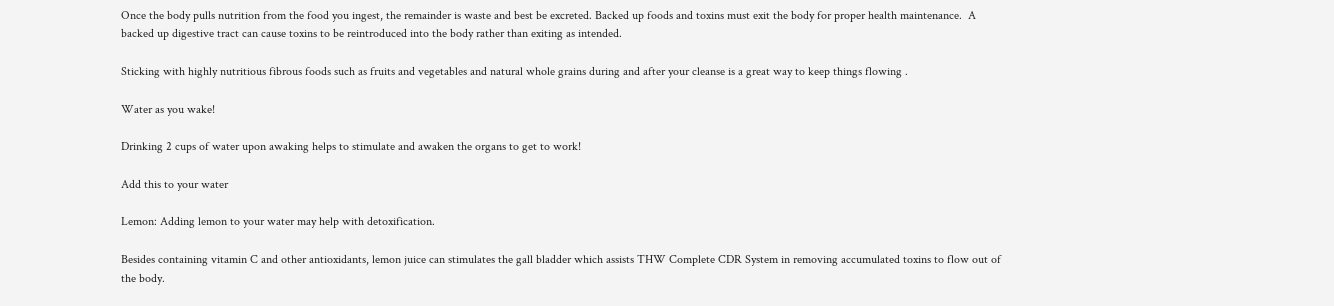Once the body pulls nutrition from the food you ingest, the remainder is waste and best be excreted. Backed up foods and toxins must exit the body for proper health maintenance.  A backed up digestive tract can cause toxins to be reintroduced into the body rather than exiting as intended.

Sticking with highly nutritious fibrous foods such as fruits and vegetables and natural whole grains during and after your cleanse is a great way to keep things flowing .

Water as you wake!

Drinking 2 cups of water upon awaking helps to stimulate and awaken the organs to get to work!

Add this to your water

Lemon: Adding lemon to your water may help with detoxification.

Besides containing vitamin C and other antioxidants, lemon juice can stimulates the gall bladder which assists THW Complete CDR System in removing accumulated toxins to flow out of the body.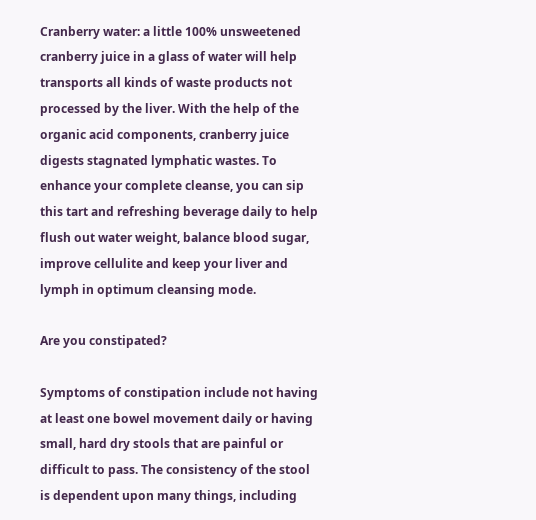Cranberry water: a little 100% unsweetened cranberry juice in a glass of water will help transports all kinds of waste products not processed by the liver. With the help of the organic acid components, cranberry juice digests stagnated lymphatic wastes. To enhance your complete cleanse, you can sip this tart and refreshing beverage daily to help flush out water weight, balance blood sugar, improve cellulite and keep your liver and lymph in optimum cleansing mode.

Are you constipated?

Symptoms of constipation include not having at least one bowel movement daily or having small, hard dry stools that are painful or difficult to pass. The consistency of the stool is dependent upon many things, including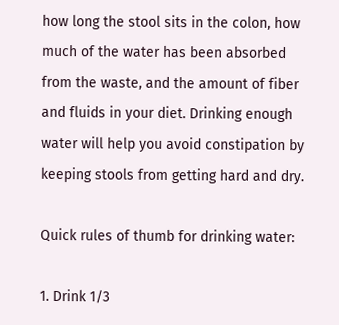how long the stool sits in the colon, how much of the water has been absorbed from the waste, and the amount of fiber and fluids in your diet. Drinking enough water will help you avoid constipation by keeping stools from getting hard and dry.

Quick rules of thumb for drinking water:

1. Drink 1/3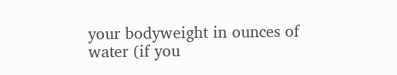your bodyweight in ounces of water (if you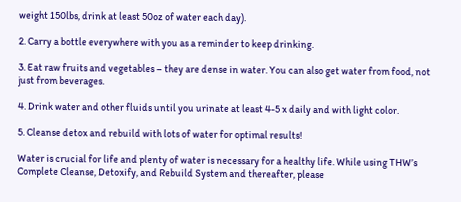weight 150lbs, drink at least 50oz of water each day).

2. Carry a bottle everywhere with you as a reminder to keep drinking.

3. Eat raw fruits and vegetables – they are dense in water. You can also get water from food, not just from beverages.

4. Drink water and other fluids until you urinate at least 4-5 x daily and with light color.

5. Cleanse detox and rebuild with lots of water for optimal results!

Water is crucial for life and plenty of water is necessary for a healthy life. While using THW’s Complete Cleanse, Detoxify, and Rebuild System and thereafter, please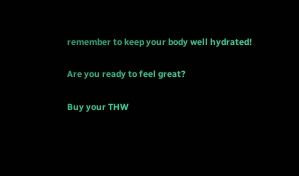remember to keep your body well hydrated!

Are you ready to feel great?

Buy your THW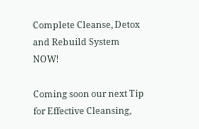Complete Cleanse, Detox and Rebuild System NOW!

Coming soon our next Tip for Effective Cleansing,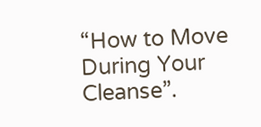“How to Move During Your Cleanse”.